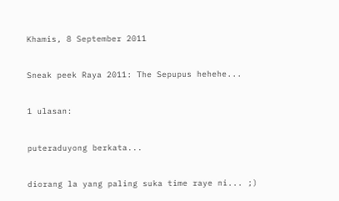Khamis, 8 September 2011

Sneak peek Raya 2011: The Sepupus hehehe...

1 ulasan:

puteraduyong berkata...

diorang la yang paling suka time raye ni... ;)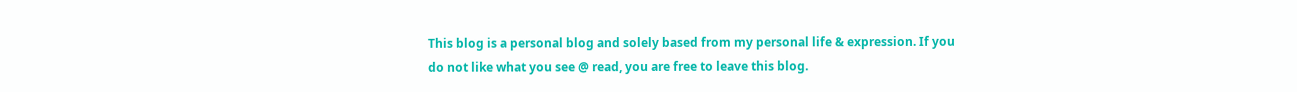This blog is a personal blog and solely based from my personal life & expression. If you do not like what you see @ read, you are free to leave this blog.